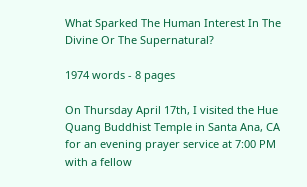What Sparked The Human Interest In The Divine Or The Supernatural?

1974 words - 8 pages

On Thursday April 17th, I visited the Hue Quang Buddhist Temple in Santa Ana, CA for an evening prayer service at 7:00 PM with a fellow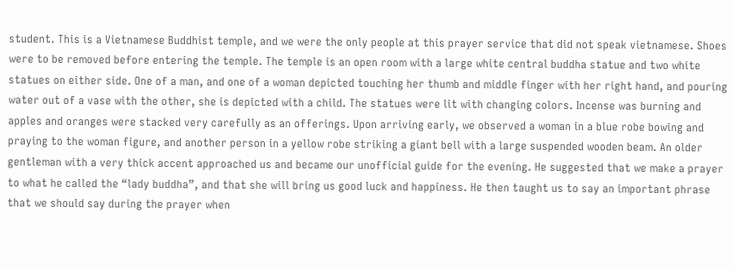student. This is a Vietnamese Buddhist temple, and we were the only people at this prayer service that did not speak vietnamese. Shoes were to be removed before entering the temple. The temple is an open room with a large white central buddha statue and two white statues on either side. One of a man, and one of a woman depicted touching her thumb and middle finger with her right hand, and pouring water out of a vase with the other, she is depicted with a child. The statues were lit with changing colors. Incense was burning and apples and oranges were stacked very carefully as an offerings. Upon arriving early, we observed a woman in a blue robe bowing and praying to the woman figure, and another person in a yellow robe striking a giant bell with a large suspended wooden beam. An older gentleman with a very thick accent approached us and became our unofficial guide for the evening. He suggested that we make a prayer to what he called the “lady buddha”, and that she will bring us good luck and happiness. He then taught us to say an important phrase that we should say during the prayer when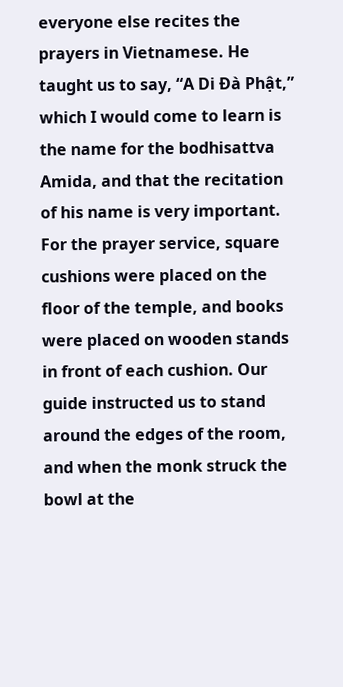everyone else recites the prayers in Vietnamese. He taught us to say, “A Di Đà Phật,” which I would come to learn is the name for the bodhisattva Amida, and that the recitation of his name is very important. For the prayer service, square cushions were placed on the floor of the temple, and books were placed on wooden stands in front of each cushion. Our guide instructed us to stand around the edges of the room, and when the monk struck the bowl at the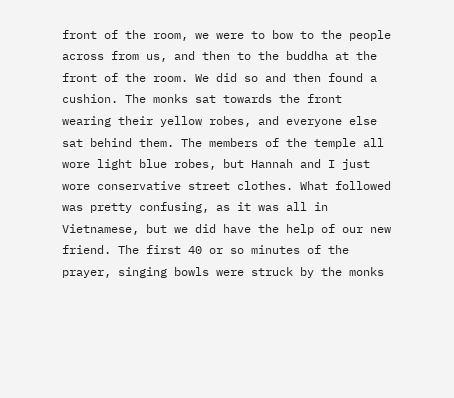front of the room, we were to bow to the people across from us, and then to the buddha at the front of the room. We did so and then found a cushion. The monks sat towards the front wearing their yellow robes, and everyone else sat behind them. The members of the temple all wore light blue robes, but Hannah and I just wore conservative street clothes. What followed was pretty confusing, as it was all in Vietnamese, but we did have the help of our new friend. The first 40 or so minutes of the prayer, singing bowls were struck by the monks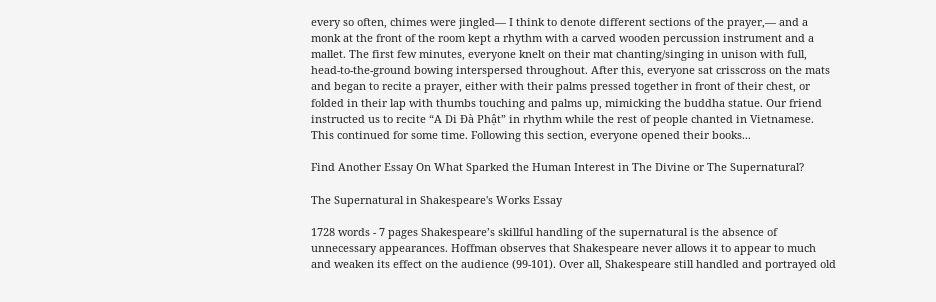every so often, chimes were jingled— I think to denote different sections of the prayer,— and a monk at the front of the room kept a rhythm with a carved wooden percussion instrument and a mallet. The first few minutes, everyone knelt on their mat chanting/singing in unison with full, head-to-the-ground bowing interspersed throughout. After this, everyone sat crisscross on the mats and began to recite a prayer, either with their palms pressed together in front of their chest, or folded in their lap with thumbs touching and palms up, mimicking the buddha statue. Our friend instructed us to recite “A Di Đà Phật” in rhythm while the rest of people chanted in Vietnamese. This continued for some time. Following this section, everyone opened their books...

Find Another Essay On What Sparked the Human Interest in The Divine or The Supernatural?

The Supernatural in Shakespeare's Works Essay

1728 words - 7 pages Shakespeare’s skillful handling of the supernatural is the absence of unnecessary appearances. Hoffman observes that Shakespeare never allows it to appear to much and weaken its effect on the audience (99-101). Over all, Shakespeare still handled and portrayed old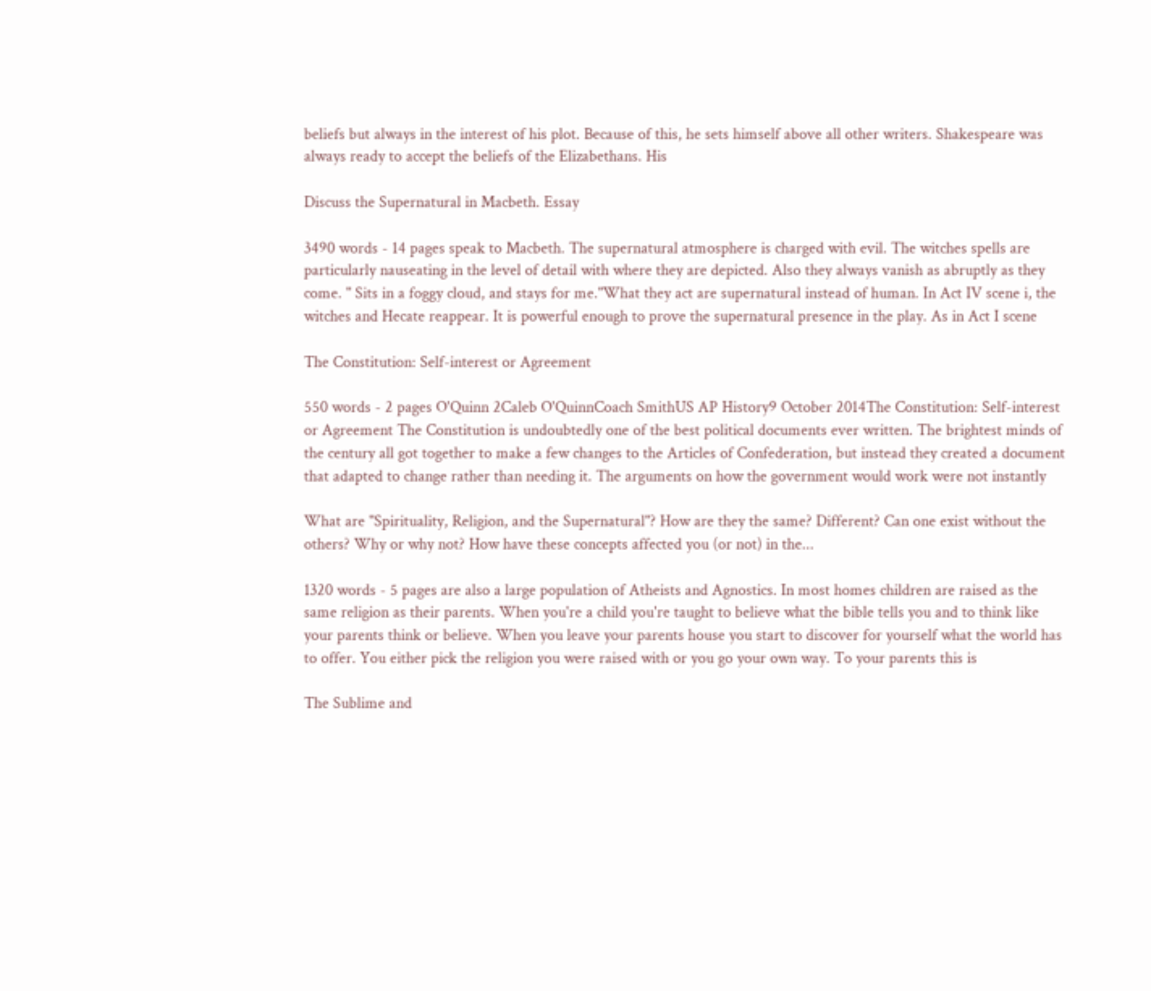beliefs but always in the interest of his plot. Because of this, he sets himself above all other writers. Shakespeare was always ready to accept the beliefs of the Elizabethans. His

Discuss the Supernatural in Macbeth. Essay

3490 words - 14 pages speak to Macbeth. The supernatural atmosphere is charged with evil. The witches spells are particularly nauseating in the level of detail with where they are depicted. Also they always vanish as abruptly as they come. " Sits in a foggy cloud, and stays for me."What they act are supernatural instead of human. In Act IV scene i, the witches and Hecate reappear. It is powerful enough to prove the supernatural presence in the play. As in Act I scene

The Constitution: Self-interest or Agreement

550 words - 2 pages O'Quinn 2Caleb O'QuinnCoach SmithUS AP History9 October 2014The Constitution: Self-interest or Agreement The Constitution is undoubtedly one of the best political documents ever written. The brightest minds of the century all got together to make a few changes to the Articles of Confederation, but instead they created a document that adapted to change rather than needing it. The arguments on how the government would work were not instantly

What are "Spirituality, Religion, and the Supernatural"? How are they the same? Different? Can one exist without the others? Why or why not? How have these concepts affected you (or not) in the...

1320 words - 5 pages are also a large population of Atheists and Agnostics. In most homes children are raised as the same religion as their parents. When you're a child you're taught to believe what the bible tells you and to think like your parents think or believe. When you leave your parents house you start to discover for yourself what the world has to offer. You either pick the religion you were raised with or you go your own way. To your parents this is

The Sublime and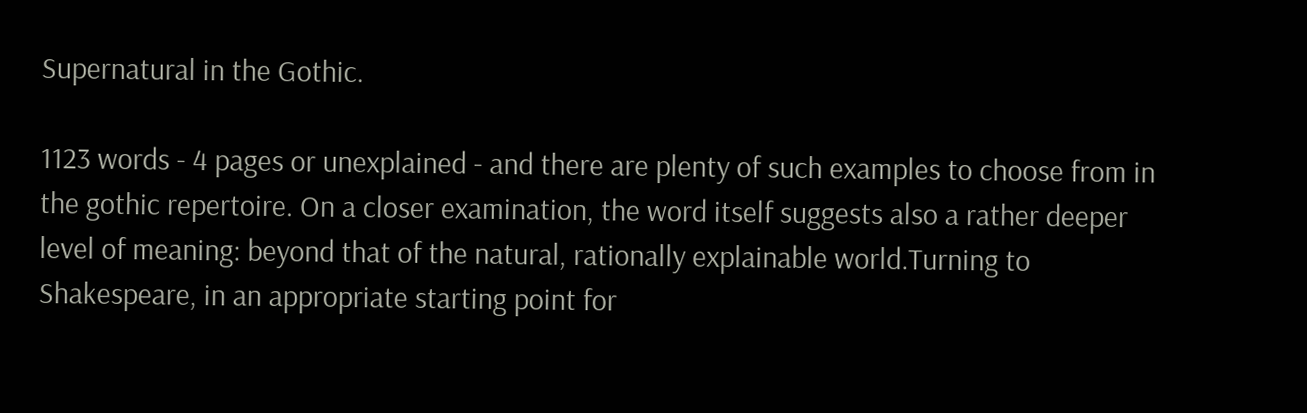Supernatural in the Gothic.

1123 words - 4 pages or unexplained - and there are plenty of such examples to choose from in the gothic repertoire. On a closer examination, the word itself suggests also a rather deeper level of meaning: beyond that of the natural, rationally explainable world.Turning to Shakespeare, in an appropriate starting point for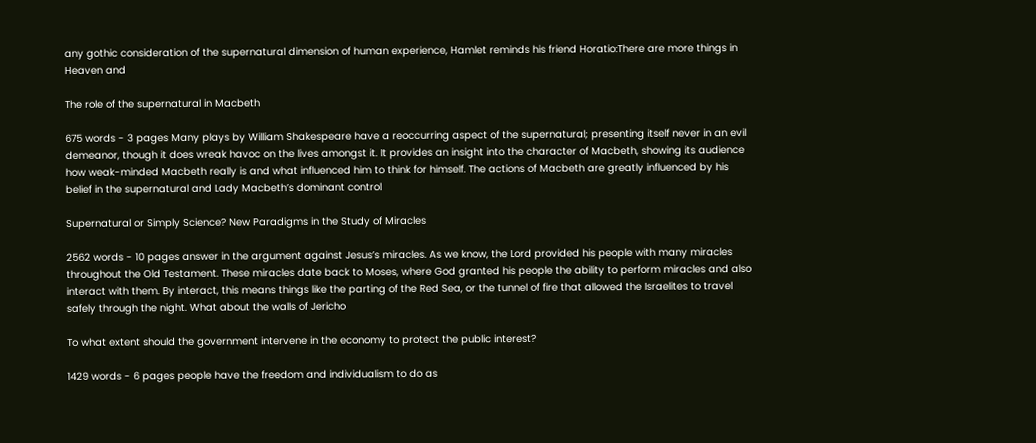any gothic consideration of the supernatural dimension of human experience, Hamlet reminds his friend Horatio:There are more things in Heaven and

The role of the supernatural in Macbeth

675 words - 3 pages Many plays by William Shakespeare have a reoccurring aspect of the supernatural; presenting itself never in an evil demeanor, though it does wreak havoc on the lives amongst it. It provides an insight into the character of Macbeth, showing its audience how weak-minded Macbeth really is and what influenced him to think for himself. The actions of Macbeth are greatly influenced by his belief in the supernatural and Lady Macbeth’s dominant control

Supernatural or Simply Science? New Paradigms in the Study of Miracles

2562 words - 10 pages answer in the argument against Jesus’s miracles. As we know, the Lord provided his people with many miracles throughout the Old Testament. These miracles date back to Moses, where God granted his people the ability to perform miracles and also interact with them. By interact, this means things like the parting of the Red Sea, or the tunnel of fire that allowed the Israelites to travel safely through the night. What about the walls of Jericho

To what extent should the government intervene in the economy to protect the public interest?

1429 words - 6 pages people have the freedom and individualism to do as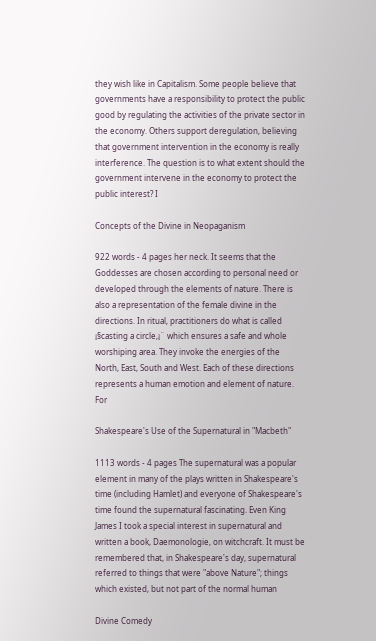they wish like in Capitalism. Some people believe that governments have a responsibility to protect the public good by regulating the activities of the private sector in the economy. Others support deregulation, believing that government intervention in the economy is really interference. The question is to what extent should the government intervene in the economy to protect the public interest? I

Concepts of the Divine in Neopaganism

922 words - 4 pages her neck. It seems that the Goddesses are chosen according to personal need or developed through the elements of nature. There is also a representation of the female divine in the directions. In ritual, practitioners do what is called ¡§casting a circle,¡¨ which ensures a safe and whole worshiping area. They invoke the energies of the North, East, South and West. Each of these directions represents a human emotion and element of nature. For

Shakespeare's Use of the Supernatural in "Macbeth"

1113 words - 4 pages The supernatural was a popular element in many of the plays written in Shakespeare's time (including Hamlet) and everyone of Shakespeare's time found the supernatural fascinating. Even King James I took a special interest in supernatural and written a book, Daemonologie, on witchcraft. It must be remembered that, in Shakespeare's day, supernatural referred to things that were "above Nature"; things which existed, but not part of the normal human

Divine Comedy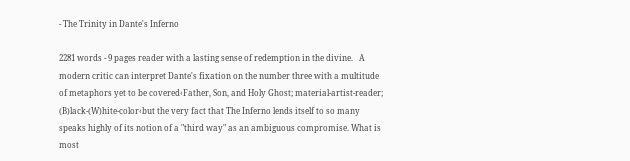- The Trinity in Dante's Inferno

2281 words - 9 pages reader with a lasting sense of redemption in the divine.   A modern critic can interpret Dante's fixation on the number three with a multitude of metaphors yet to be covered‹Father, Son, and Holy Ghost; material-artist-reader; (B)lack-(W)hite-color‹but the very fact that The Inferno lends itself to so many speaks highly of its notion of a "third way" as an ambiguous compromise. What is most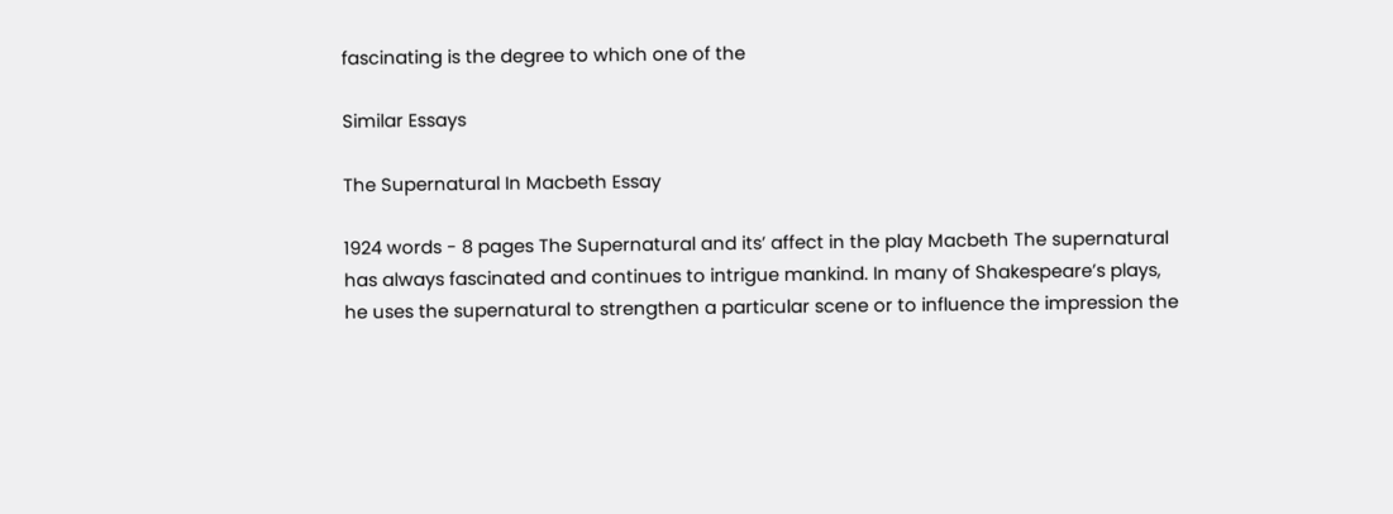fascinating is the degree to which one of the

Similar Essays

The Supernatural In Macbeth Essay

1924 words - 8 pages The Supernatural and its’ affect in the play Macbeth The supernatural has always fascinated and continues to intrigue mankind. In many of Shakespeare’s plays, he uses the supernatural to strengthen a particular scene or to influence the impression the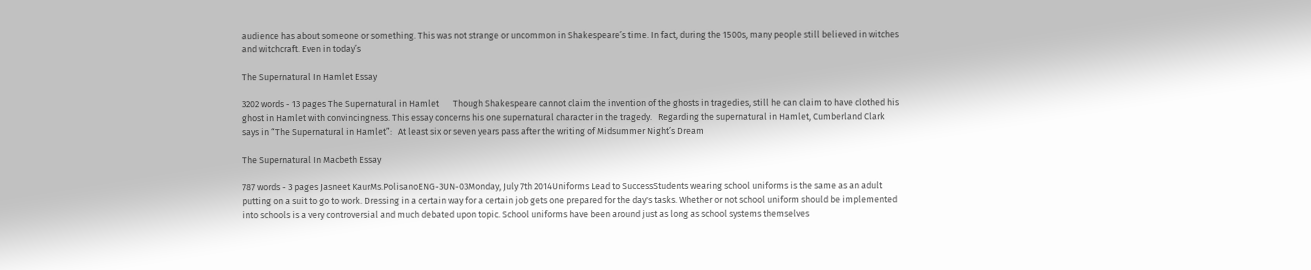audience has about someone or something. This was not strange or uncommon in Shakespeare’s time. In fact, during the 1500s, many people still believed in witches and witchcraft. Even in today’s

The Supernatural In Hamlet Essay

3202 words - 13 pages The Supernatural in Hamlet       Though Shakespeare cannot claim the invention of the ghosts in tragedies, still he can claim to have clothed his ghost in Hamlet with convincingness. This essay concerns his one supernatural character in the tragedy.   Regarding the supernatural in Hamlet, Cumberland Clark says in “The Supernatural in Hamlet”:   At least six or seven years pass after the writing of Midsummer Night’s Dream

The Supernatural In Macbeth Essay

787 words - 3 pages Jasneet KaurMs.PolisanoENG-3UN-03Monday, July 7th 2014Uniforms Lead to SuccessStudents wearing school uniforms is the same as an adult putting on a suit to go to work. Dressing in a certain way for a certain job gets one prepared for the day's tasks. Whether or not school uniform should be implemented into schools is a very controversial and much debated upon topic. School uniforms have been around just as long as school systems themselves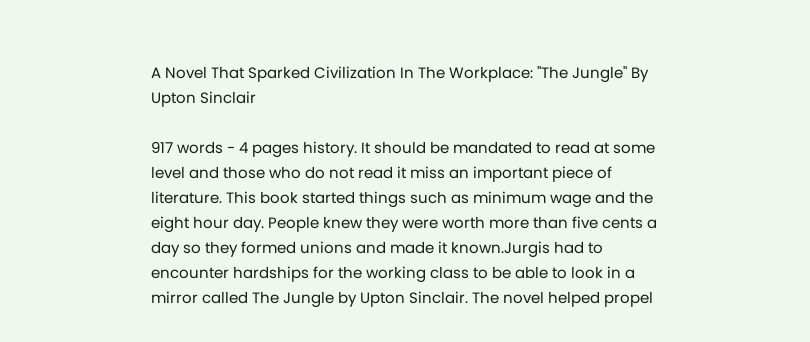A Novel That Sparked Civilization In The Workplace: "The Jungle" By Upton Sinclair

917 words - 4 pages history. It should be mandated to read at some level and those who do not read it miss an important piece of literature. This book started things such as minimum wage and the eight hour day. People knew they were worth more than five cents a day so they formed unions and made it known.Jurgis had to encounter hardships for the working class to be able to look in a mirror called The Jungle by Upton Sinclair. The novel helped propel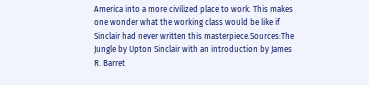America into a more civilized place to work. This makes one wonder what the working class would be like if Sinclair had never written this masterpiece.Sources:The Jungle by Upton Sinclair with an introduction by James R. Barret